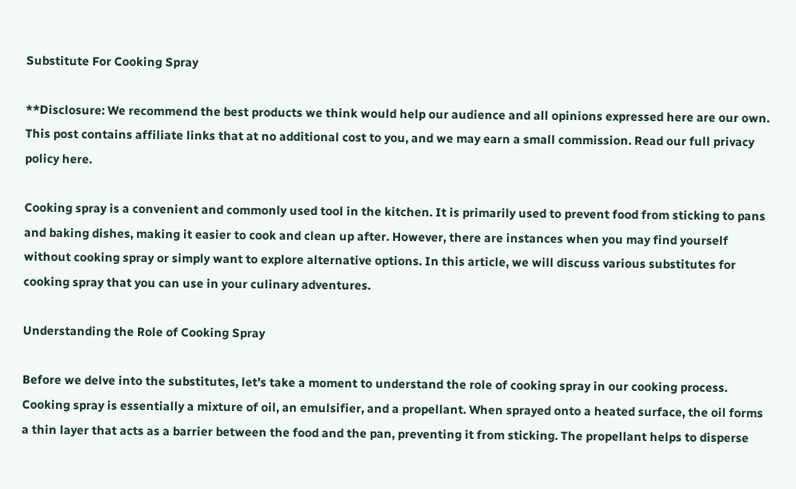Substitute For Cooking Spray

**Disclosure: We recommend the best products we think would help our audience and all opinions expressed here are our own. This post contains affiliate links that at no additional cost to you, and we may earn a small commission. Read our full privacy policy here.

Cooking spray is a convenient and commonly used tool in the kitchen. It is primarily used to prevent food from sticking to pans and baking dishes, making it easier to cook and clean up after. However, there are instances when you may find yourself without cooking spray or simply want to explore alternative options. In this article, we will discuss various substitutes for cooking spray that you can use in your culinary adventures.

Understanding the Role of Cooking Spray

Before we delve into the substitutes, let’s take a moment to understand the role of cooking spray in our cooking process. Cooking spray is essentially a mixture of oil, an emulsifier, and a propellant. When sprayed onto a heated surface, the oil forms a thin layer that acts as a barrier between the food and the pan, preventing it from sticking. The propellant helps to disperse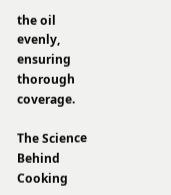the oil evenly, ensuring thorough coverage.

The Science Behind Cooking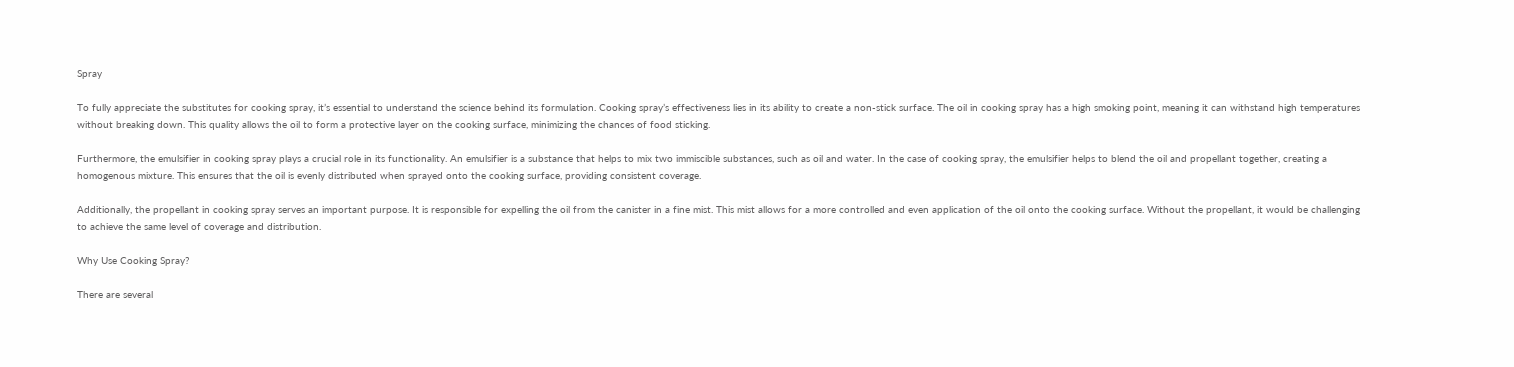Spray

To fully appreciate the substitutes for cooking spray, it’s essential to understand the science behind its formulation. Cooking spray’s effectiveness lies in its ability to create a non-stick surface. The oil in cooking spray has a high smoking point, meaning it can withstand high temperatures without breaking down. This quality allows the oil to form a protective layer on the cooking surface, minimizing the chances of food sticking.

Furthermore, the emulsifier in cooking spray plays a crucial role in its functionality. An emulsifier is a substance that helps to mix two immiscible substances, such as oil and water. In the case of cooking spray, the emulsifier helps to blend the oil and propellant together, creating a homogenous mixture. This ensures that the oil is evenly distributed when sprayed onto the cooking surface, providing consistent coverage.

Additionally, the propellant in cooking spray serves an important purpose. It is responsible for expelling the oil from the canister in a fine mist. This mist allows for a more controlled and even application of the oil onto the cooking surface. Without the propellant, it would be challenging to achieve the same level of coverage and distribution.

Why Use Cooking Spray?

There are several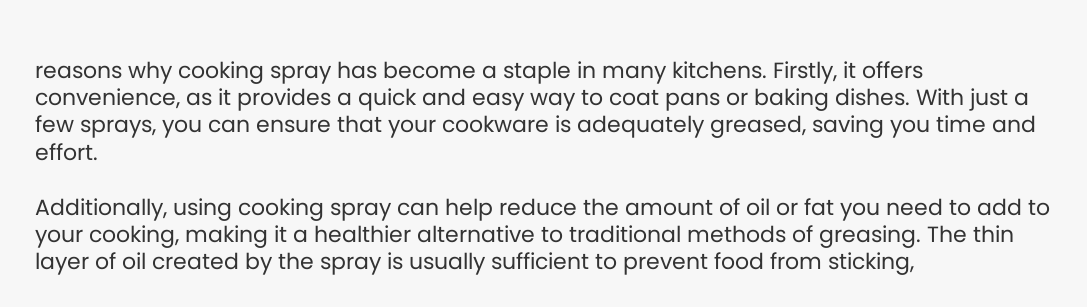reasons why cooking spray has become a staple in many kitchens. Firstly, it offers convenience, as it provides a quick and easy way to coat pans or baking dishes. With just a few sprays, you can ensure that your cookware is adequately greased, saving you time and effort.

Additionally, using cooking spray can help reduce the amount of oil or fat you need to add to your cooking, making it a healthier alternative to traditional methods of greasing. The thin layer of oil created by the spray is usually sufficient to prevent food from sticking,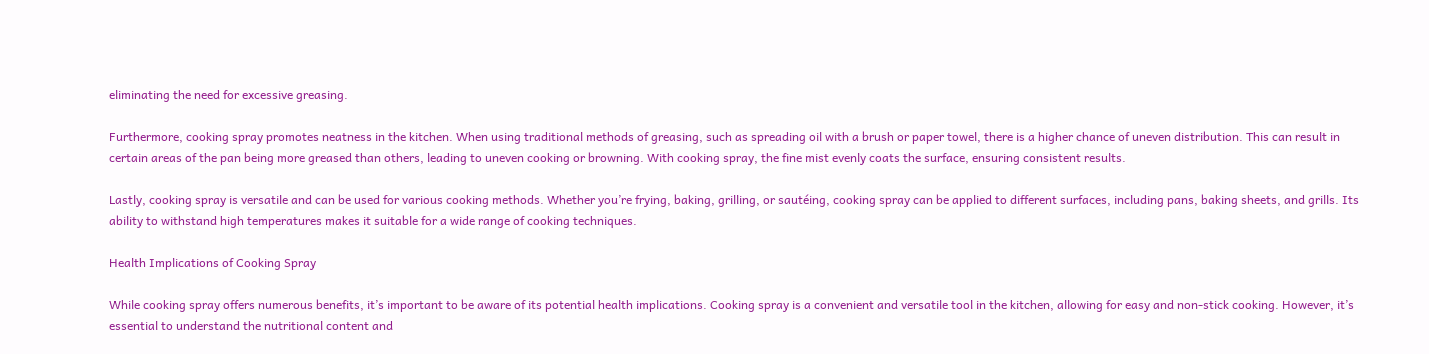eliminating the need for excessive greasing.

Furthermore, cooking spray promotes neatness in the kitchen. When using traditional methods of greasing, such as spreading oil with a brush or paper towel, there is a higher chance of uneven distribution. This can result in certain areas of the pan being more greased than others, leading to uneven cooking or browning. With cooking spray, the fine mist evenly coats the surface, ensuring consistent results.

Lastly, cooking spray is versatile and can be used for various cooking methods. Whether you’re frying, baking, grilling, or sautéing, cooking spray can be applied to different surfaces, including pans, baking sheets, and grills. Its ability to withstand high temperatures makes it suitable for a wide range of cooking techniques.

Health Implications of Cooking Spray

While cooking spray offers numerous benefits, it’s important to be aware of its potential health implications. Cooking spray is a convenient and versatile tool in the kitchen, allowing for easy and non-stick cooking. However, it’s essential to understand the nutritional content and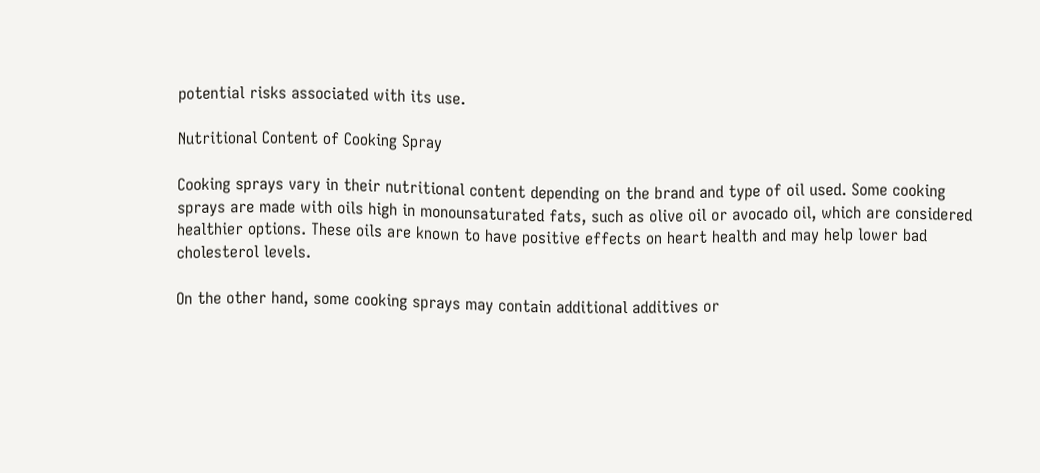potential risks associated with its use.

Nutritional Content of Cooking Spray

Cooking sprays vary in their nutritional content depending on the brand and type of oil used. Some cooking sprays are made with oils high in monounsaturated fats, such as olive oil or avocado oil, which are considered healthier options. These oils are known to have positive effects on heart health and may help lower bad cholesterol levels.

On the other hand, some cooking sprays may contain additional additives or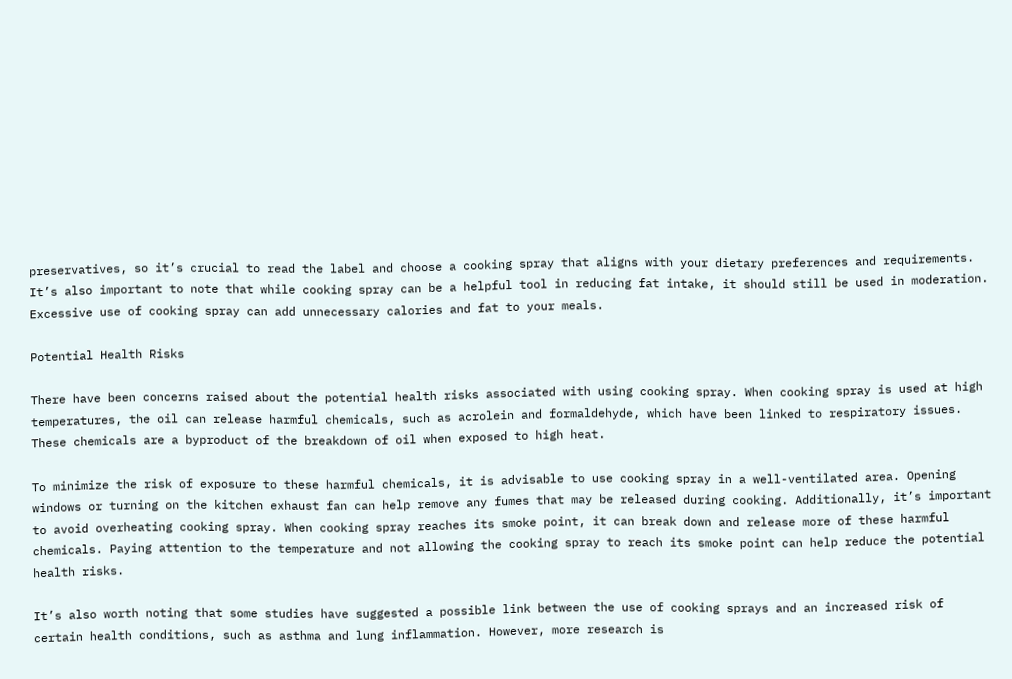preservatives, so it’s crucial to read the label and choose a cooking spray that aligns with your dietary preferences and requirements. It’s also important to note that while cooking spray can be a helpful tool in reducing fat intake, it should still be used in moderation. Excessive use of cooking spray can add unnecessary calories and fat to your meals.

Potential Health Risks

There have been concerns raised about the potential health risks associated with using cooking spray. When cooking spray is used at high temperatures, the oil can release harmful chemicals, such as acrolein and formaldehyde, which have been linked to respiratory issues. These chemicals are a byproduct of the breakdown of oil when exposed to high heat.

To minimize the risk of exposure to these harmful chemicals, it is advisable to use cooking spray in a well-ventilated area. Opening windows or turning on the kitchen exhaust fan can help remove any fumes that may be released during cooking. Additionally, it’s important to avoid overheating cooking spray. When cooking spray reaches its smoke point, it can break down and release more of these harmful chemicals. Paying attention to the temperature and not allowing the cooking spray to reach its smoke point can help reduce the potential health risks.

It’s also worth noting that some studies have suggested a possible link between the use of cooking sprays and an increased risk of certain health conditions, such as asthma and lung inflammation. However, more research is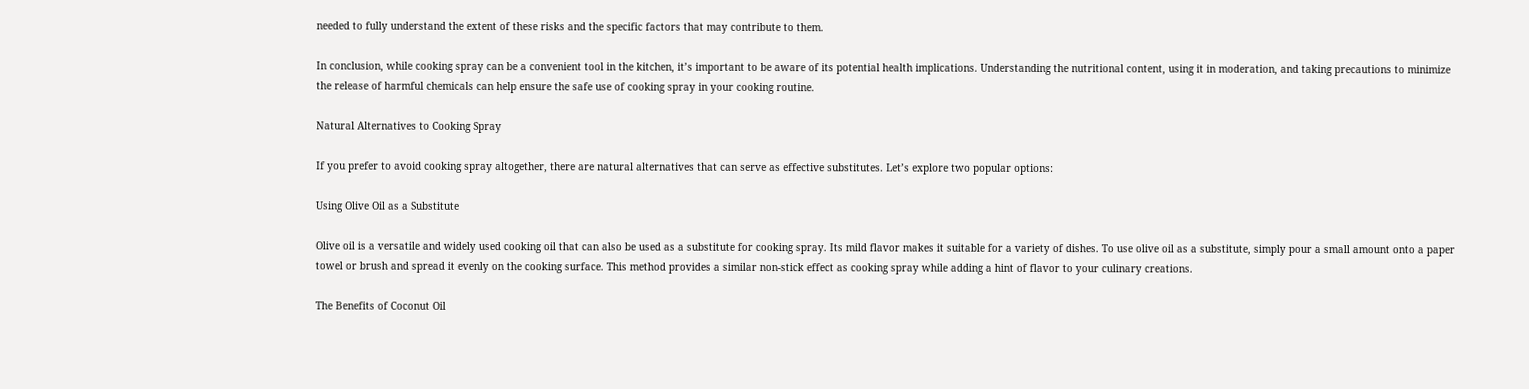needed to fully understand the extent of these risks and the specific factors that may contribute to them.

In conclusion, while cooking spray can be a convenient tool in the kitchen, it’s important to be aware of its potential health implications. Understanding the nutritional content, using it in moderation, and taking precautions to minimize the release of harmful chemicals can help ensure the safe use of cooking spray in your cooking routine.

Natural Alternatives to Cooking Spray

If you prefer to avoid cooking spray altogether, there are natural alternatives that can serve as effective substitutes. Let’s explore two popular options:

Using Olive Oil as a Substitute

Olive oil is a versatile and widely used cooking oil that can also be used as a substitute for cooking spray. Its mild flavor makes it suitable for a variety of dishes. To use olive oil as a substitute, simply pour a small amount onto a paper towel or brush and spread it evenly on the cooking surface. This method provides a similar non-stick effect as cooking spray while adding a hint of flavor to your culinary creations.

The Benefits of Coconut Oil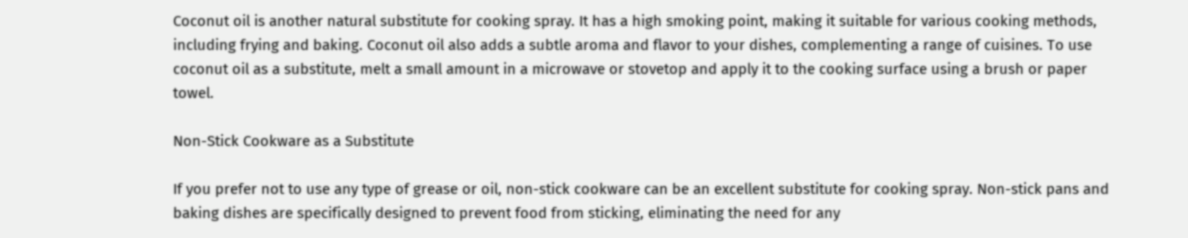Coconut oil is another natural substitute for cooking spray. It has a high smoking point, making it suitable for various cooking methods, including frying and baking. Coconut oil also adds a subtle aroma and flavor to your dishes, complementing a range of cuisines. To use coconut oil as a substitute, melt a small amount in a microwave or stovetop and apply it to the cooking surface using a brush or paper towel.

Non-Stick Cookware as a Substitute

If you prefer not to use any type of grease or oil, non-stick cookware can be an excellent substitute for cooking spray. Non-stick pans and baking dishes are specifically designed to prevent food from sticking, eliminating the need for any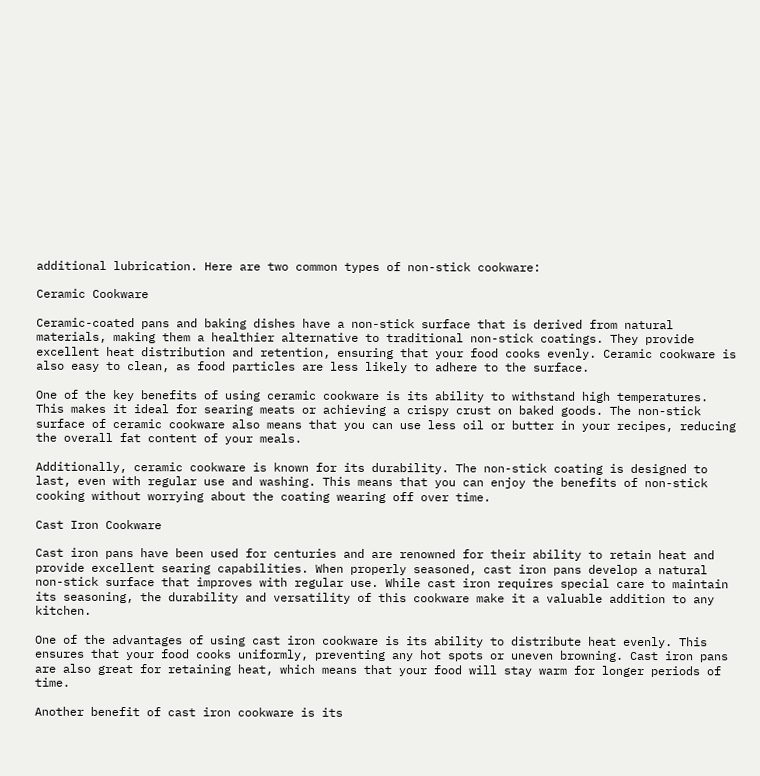additional lubrication. Here are two common types of non-stick cookware:

Ceramic Cookware

Ceramic-coated pans and baking dishes have a non-stick surface that is derived from natural materials, making them a healthier alternative to traditional non-stick coatings. They provide excellent heat distribution and retention, ensuring that your food cooks evenly. Ceramic cookware is also easy to clean, as food particles are less likely to adhere to the surface.

One of the key benefits of using ceramic cookware is its ability to withstand high temperatures. This makes it ideal for searing meats or achieving a crispy crust on baked goods. The non-stick surface of ceramic cookware also means that you can use less oil or butter in your recipes, reducing the overall fat content of your meals.

Additionally, ceramic cookware is known for its durability. The non-stick coating is designed to last, even with regular use and washing. This means that you can enjoy the benefits of non-stick cooking without worrying about the coating wearing off over time.

Cast Iron Cookware

Cast iron pans have been used for centuries and are renowned for their ability to retain heat and provide excellent searing capabilities. When properly seasoned, cast iron pans develop a natural non-stick surface that improves with regular use. While cast iron requires special care to maintain its seasoning, the durability and versatility of this cookware make it a valuable addition to any kitchen.

One of the advantages of using cast iron cookware is its ability to distribute heat evenly. This ensures that your food cooks uniformly, preventing any hot spots or uneven browning. Cast iron pans are also great for retaining heat, which means that your food will stay warm for longer periods of time.

Another benefit of cast iron cookware is its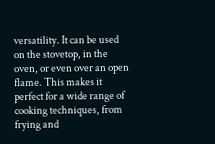versatility. It can be used on the stovetop, in the oven, or even over an open flame. This makes it perfect for a wide range of cooking techniques, from frying and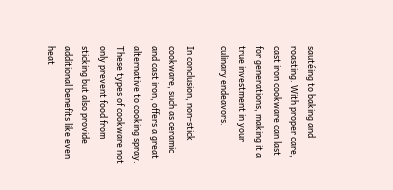sautéing to baking and roasting. With proper care, cast iron cookware can last for generations, making it a true investment in your culinary endeavors.

In conclusion, non-stick cookware, such as ceramic and cast iron, offers a great alternative to cooking spray. These types of cookware not only prevent food from sticking but also provide additional benefits like even heat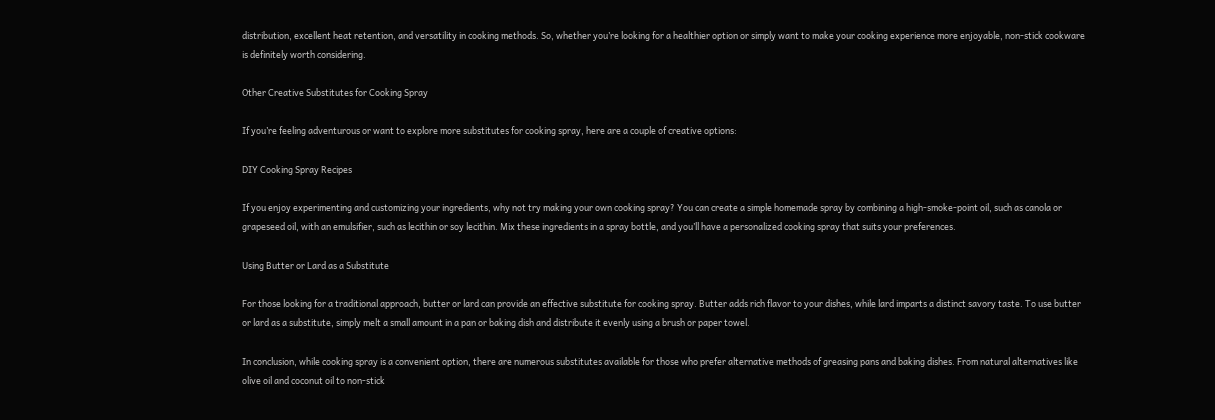distribution, excellent heat retention, and versatility in cooking methods. So, whether you’re looking for a healthier option or simply want to make your cooking experience more enjoyable, non-stick cookware is definitely worth considering.

Other Creative Substitutes for Cooking Spray

If you’re feeling adventurous or want to explore more substitutes for cooking spray, here are a couple of creative options:

DIY Cooking Spray Recipes

If you enjoy experimenting and customizing your ingredients, why not try making your own cooking spray? You can create a simple homemade spray by combining a high-smoke-point oil, such as canola or grapeseed oil, with an emulsifier, such as lecithin or soy lecithin. Mix these ingredients in a spray bottle, and you’ll have a personalized cooking spray that suits your preferences.

Using Butter or Lard as a Substitute

For those looking for a traditional approach, butter or lard can provide an effective substitute for cooking spray. Butter adds rich flavor to your dishes, while lard imparts a distinct savory taste. To use butter or lard as a substitute, simply melt a small amount in a pan or baking dish and distribute it evenly using a brush or paper towel.

In conclusion, while cooking spray is a convenient option, there are numerous substitutes available for those who prefer alternative methods of greasing pans and baking dishes. From natural alternatives like olive oil and coconut oil to non-stick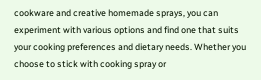cookware and creative homemade sprays, you can experiment with various options and find one that suits your cooking preferences and dietary needs. Whether you choose to stick with cooking spray or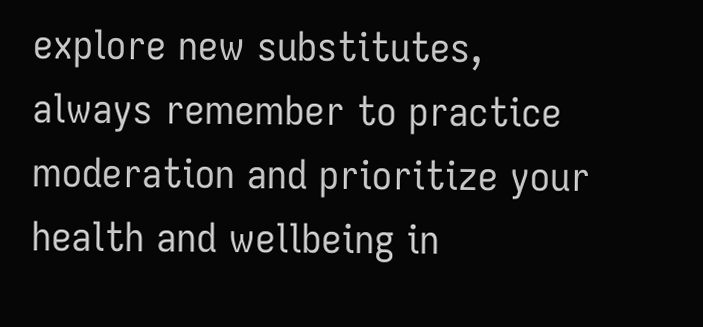explore new substitutes, always remember to practice moderation and prioritize your health and wellbeing in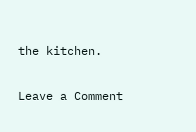the kitchen.

Leave a Comment